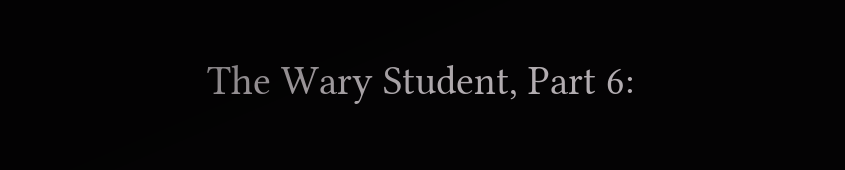The Wary Student, Part 6: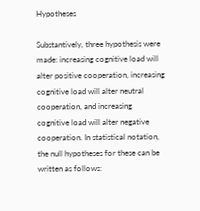Hypotheses

Substantively, three hypothesis were made: increasing cognitive load will alter positive cooperation, increasing cognitive load will alter neutral cooperation, and increasing cognitive load will alter negative cooperation. In statistical notation, the null hypotheses for these can be written as follows: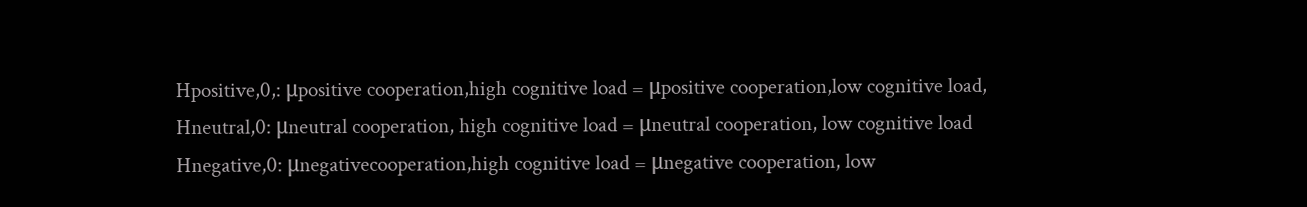Hpositive,0,: μpositive cooperation,high cognitive load = μpositive cooperation,low cognitive load,
Hneutral,0: μneutral cooperation, high cognitive load = μneutral cooperation, low cognitive load
Hnegative,0: μnegativecooperation,high cognitive load = μnegative cooperation, low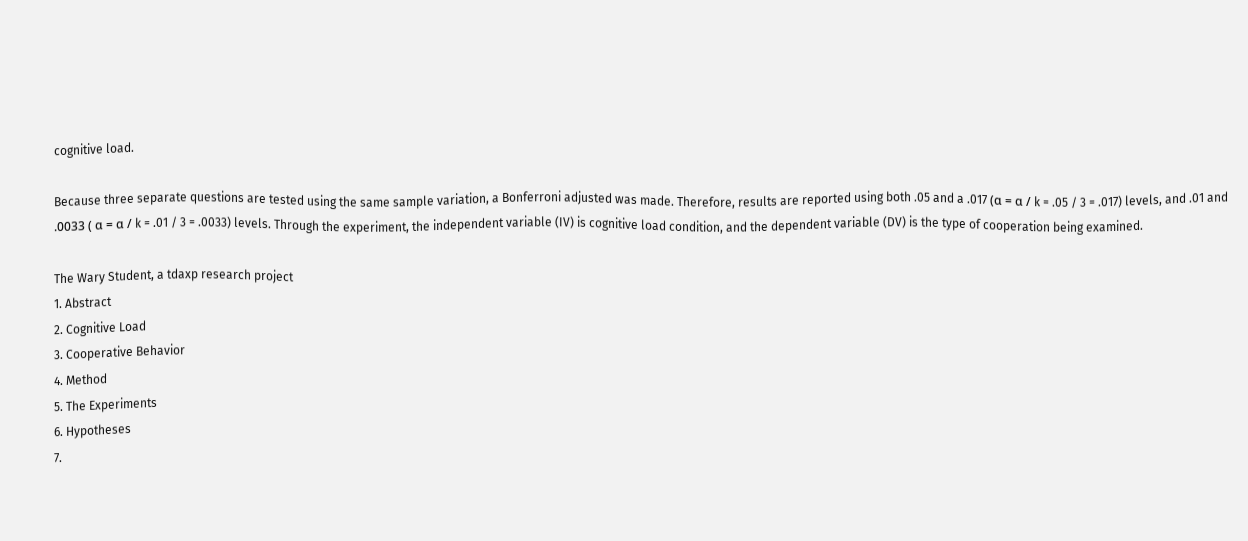cognitive load.

Because three separate questions are tested using the same sample variation, a Bonferroni adjusted was made. Therefore, results are reported using both .05 and a .017 (α = α / k = .05 / 3 = .017) levels, and .01 and .0033 ( α = α / k = .01 / 3 = .0033) levels. Through the experiment, the independent variable (IV) is cognitive load condition, and the dependent variable (DV) is the type of cooperation being examined.

The Wary Student, a tdaxp research project
1. Abstract
2. Cognitive Load
3. Cooperative Behavior
4. Method
5. The Experiments
6. Hypotheses
7.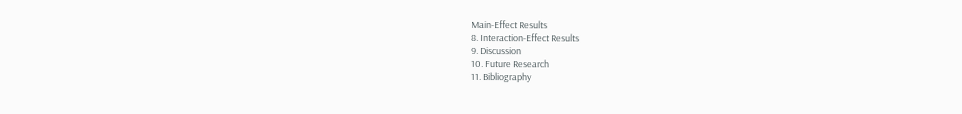Main-Effect Results
8. Interaction-Effect Results
9. Discussion
10. Future Research
11. Bibliography